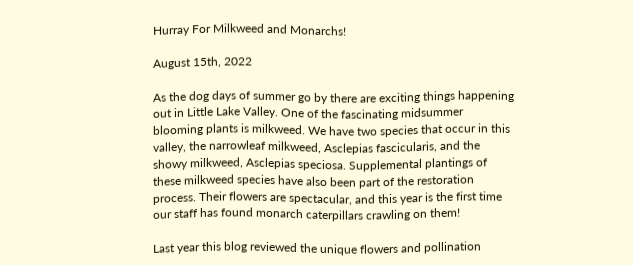Hurray For Milkweed and Monarchs!

August 15th, 2022

As the dog days of summer go by there are exciting things happening out in Little Lake Valley. One of the fascinating midsummer blooming plants is milkweed. We have two species that occur in this valley, the narrowleaf milkweed, Asclepias fascicularis, and the showy milkweed, Asclepias speciosa. Supplemental plantings of these milkweed species have also been part of the restoration process. Their flowers are spectacular, and this year is the first time our staff has found monarch caterpillars crawling on them!

Last year this blog reviewed the unique flowers and pollination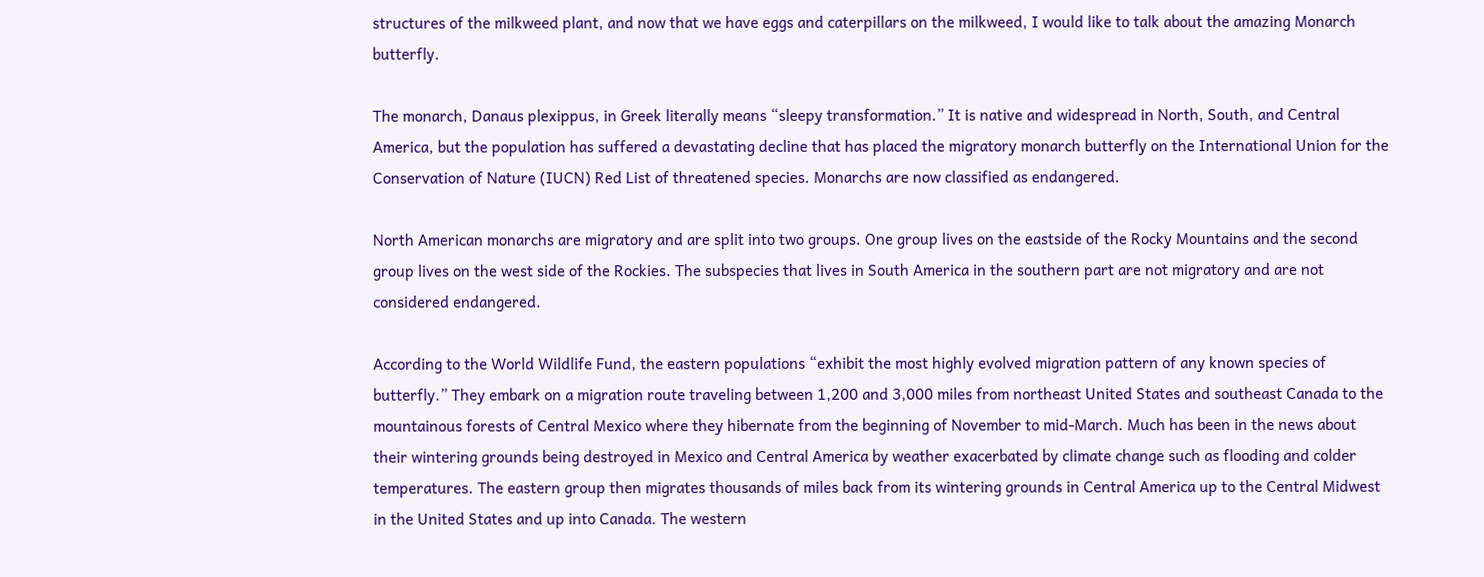structures of the milkweed plant, and now that we have eggs and caterpillars on the milkweed, I would like to talk about the amazing Monarch butterfly.

The monarch, Danaus plexippus, in Greek literally means “sleepy transformation.” It is native and widespread in North, South, and Central America, but the population has suffered a devastating decline that has placed the migratory monarch butterfly on the International Union for the Conservation of Nature (IUCN) Red List of threatened species. Monarchs are now classified as endangered.

North American monarchs are migratory and are split into two groups. One group lives on the eastside of the Rocky Mountains and the second group lives on the west side of the Rockies. The subspecies that lives in South America in the southern part are not migratory and are not considered endangered.

According to the World Wildlife Fund, the eastern populations “exhibit the most highly evolved migration pattern of any known species of butterfly.” They embark on a migration route traveling between 1,200 and 3,000 miles from northeast United States and southeast Canada to the mountainous forests of Central Mexico where they hibernate from the beginning of November to mid-March. Much has been in the news about their wintering grounds being destroyed in Mexico and Central America by weather exacerbated by climate change such as flooding and colder temperatures. The eastern group then migrates thousands of miles back from its wintering grounds in Central America up to the Central Midwest in the United States and up into Canada. The western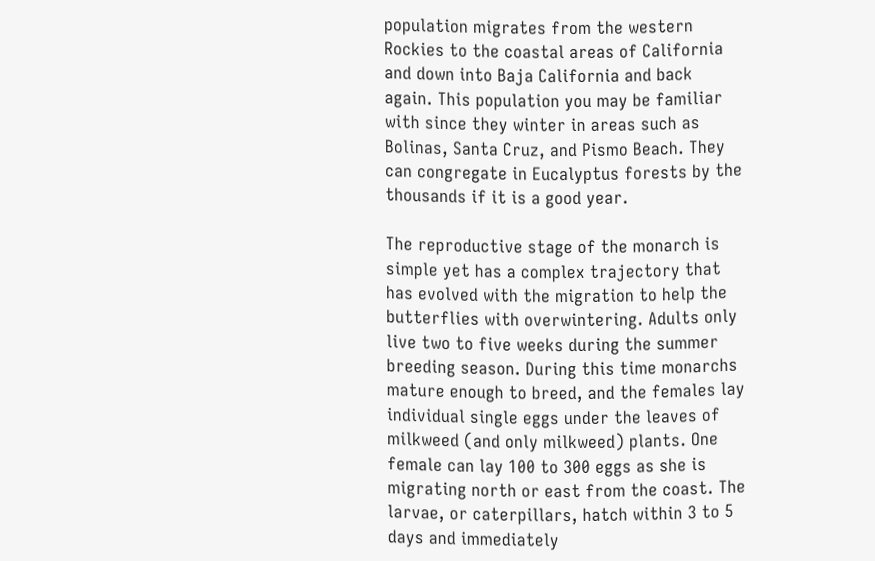population migrates from the western Rockies to the coastal areas of California and down into Baja California and back again. This population you may be familiar with since they winter in areas such as Bolinas, Santa Cruz, and Pismo Beach. They can congregate in Eucalyptus forests by the thousands if it is a good year.

The reproductive stage of the monarch is simple yet has a complex trajectory that has evolved with the migration to help the butterflies with overwintering. Adults only live two to five weeks during the summer breeding season. During this time monarchs mature enough to breed, and the females lay individual single eggs under the leaves of milkweed (and only milkweed) plants. One female can lay 100 to 300 eggs as she is migrating north or east from the coast. The larvae, or caterpillars, hatch within 3 to 5 days and immediately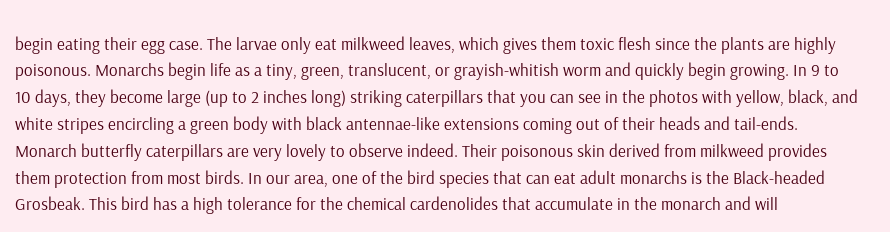begin eating their egg case. The larvae only eat milkweed leaves, which gives them toxic flesh since the plants are highly poisonous. Monarchs begin life as a tiny, green, translucent, or grayish-whitish worm and quickly begin growing. In 9 to 10 days, they become large (up to 2 inches long) striking caterpillars that you can see in the photos with yellow, black, and white stripes encircling a green body with black antennae-like extensions coming out of their heads and tail-ends. Monarch butterfly caterpillars are very lovely to observe indeed. Their poisonous skin derived from milkweed provides them protection from most birds. In our area, one of the bird species that can eat adult monarchs is the Black-headed Grosbeak. This bird has a high tolerance for the chemical cardenolides that accumulate in the monarch and will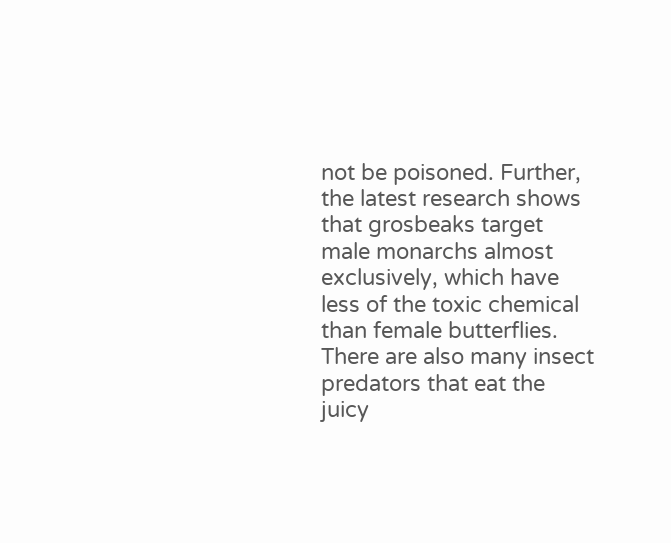not be poisoned. Further, the latest research shows that grosbeaks target male monarchs almost exclusively, which have less of the toxic chemical than female butterflies. There are also many insect predators that eat the juicy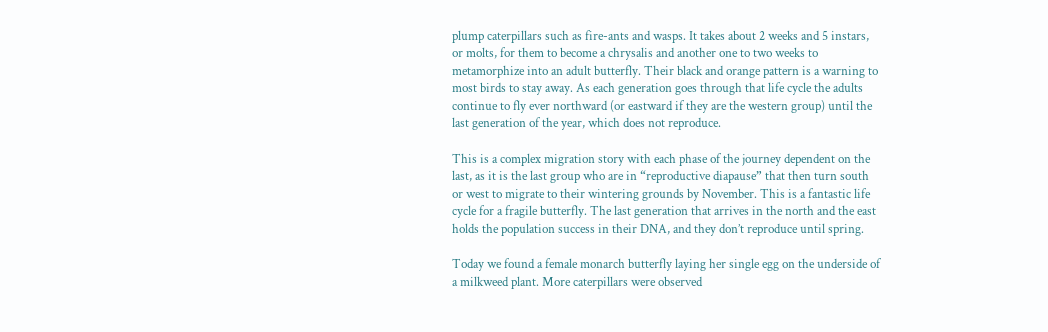plump caterpillars such as fire-ants and wasps. It takes about 2 weeks and 5 instars, or molts, for them to become a chrysalis and another one to two weeks to metamorphize into an adult butterfly. Their black and orange pattern is a warning to most birds to stay away. As each generation goes through that life cycle the adults continue to fly ever northward (or eastward if they are the western group) until the last generation of the year, which does not reproduce.

This is a complex migration story with each phase of the journey dependent on the last, as it is the last group who are in “reproductive diapause” that then turn south or west to migrate to their wintering grounds by November. This is a fantastic life cycle for a fragile butterfly. The last generation that arrives in the north and the east holds the population success in their DNA, and they don’t reproduce until spring.

Today we found a female monarch butterfly laying her single egg on the underside of a milkweed plant. More caterpillars were observed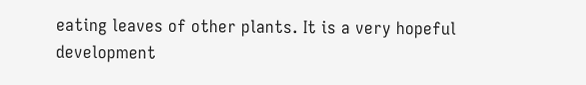eating leaves of other plants. It is a very hopeful development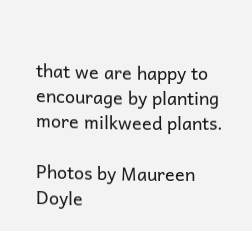that we are happy to encourage by planting more milkweed plants.

Photos by Maureen Doyle